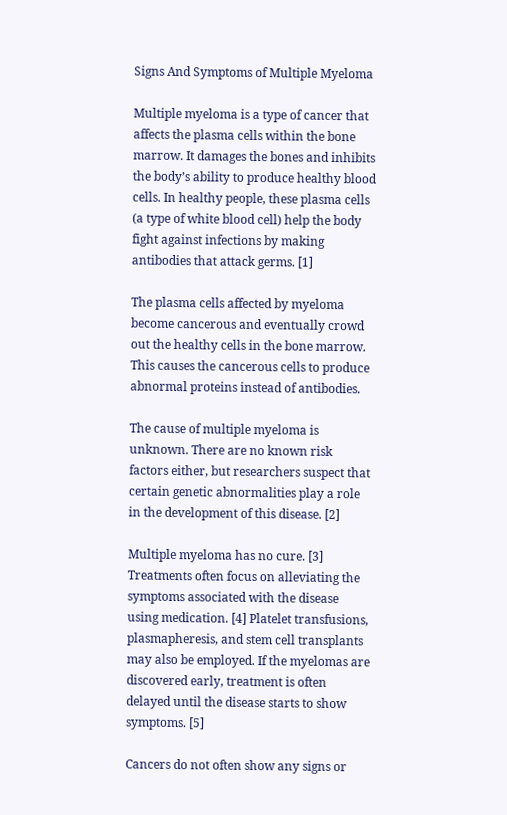Signs And Symptoms of Multiple Myeloma

Multiple myeloma is a type of cancer that affects the plasma cells within the bone marrow. It damages the bones and inhibits the body’s ability to produce healthy blood cells. In healthy people, these plasma cells (a type of white blood cell) help the body fight against infections by making antibodies that attack germs. [1]

The plasma cells affected by myeloma become cancerous and eventually crowd out the healthy cells in the bone marrow. This causes the cancerous cells to produce abnormal proteins instead of antibodies.

The cause of multiple myeloma is unknown. There are no known risk factors either, but researchers suspect that certain genetic abnormalities play a role in the development of this disease. [2]

Multiple myeloma has no cure. [3] Treatments often focus on alleviating the symptoms associated with the disease using medication. [4] Platelet transfusions, plasmapheresis, and stem cell transplants may also be employed. If the myelomas are discovered early, treatment is often delayed until the disease starts to show symptoms. [5]

Cancers do not often show any signs or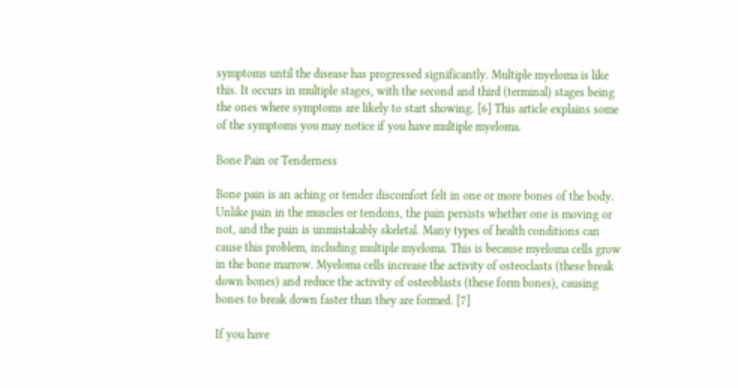symptoms until the disease has progressed significantly. Multiple myeloma is like this. It occurs in multiple stages, with the second and third (terminal) stages being the ones where symptoms are likely to start showing. [6] This article explains some of the symptoms you may notice if you have multiple myeloma.

Bone Pain or Tenderness

Bone pain is an aching or tender discomfort felt in one or more bones of the body. Unlike pain in the muscles or tendons, the pain persists whether one is moving or not, and the pain is unmistakably skeletal. Many types of health conditions can cause this problem, including multiple myeloma. This is because myeloma cells grow in the bone marrow. Myeloma cells increase the activity of osteoclasts (these break down bones) and reduce the activity of osteoblasts (these form bones), causing bones to break down faster than they are formed. [7]

If you have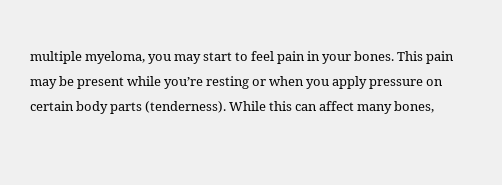multiple myeloma, you may start to feel pain in your bones. This pain may be present while you’re resting or when you apply pressure on certain body parts (tenderness). While this can affect many bones,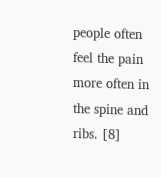people often feel the pain more often in the spine and ribs. [8]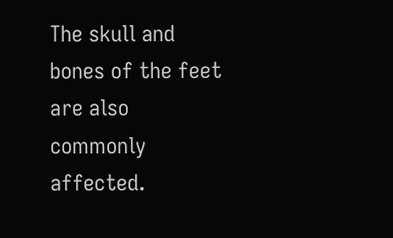The skull and bones of the feet are also commonly affected.